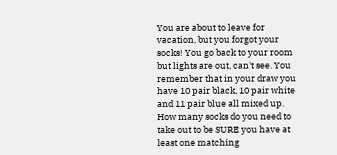You are about to leave for vacation, but you forgot your socks! You go back to your room but lights are out, can't see. You remember that in your draw you have 10 pair black, 10 pair white and 11 pair blue all mixed up. How many socks do you need to take out to be SURE you have at least one matching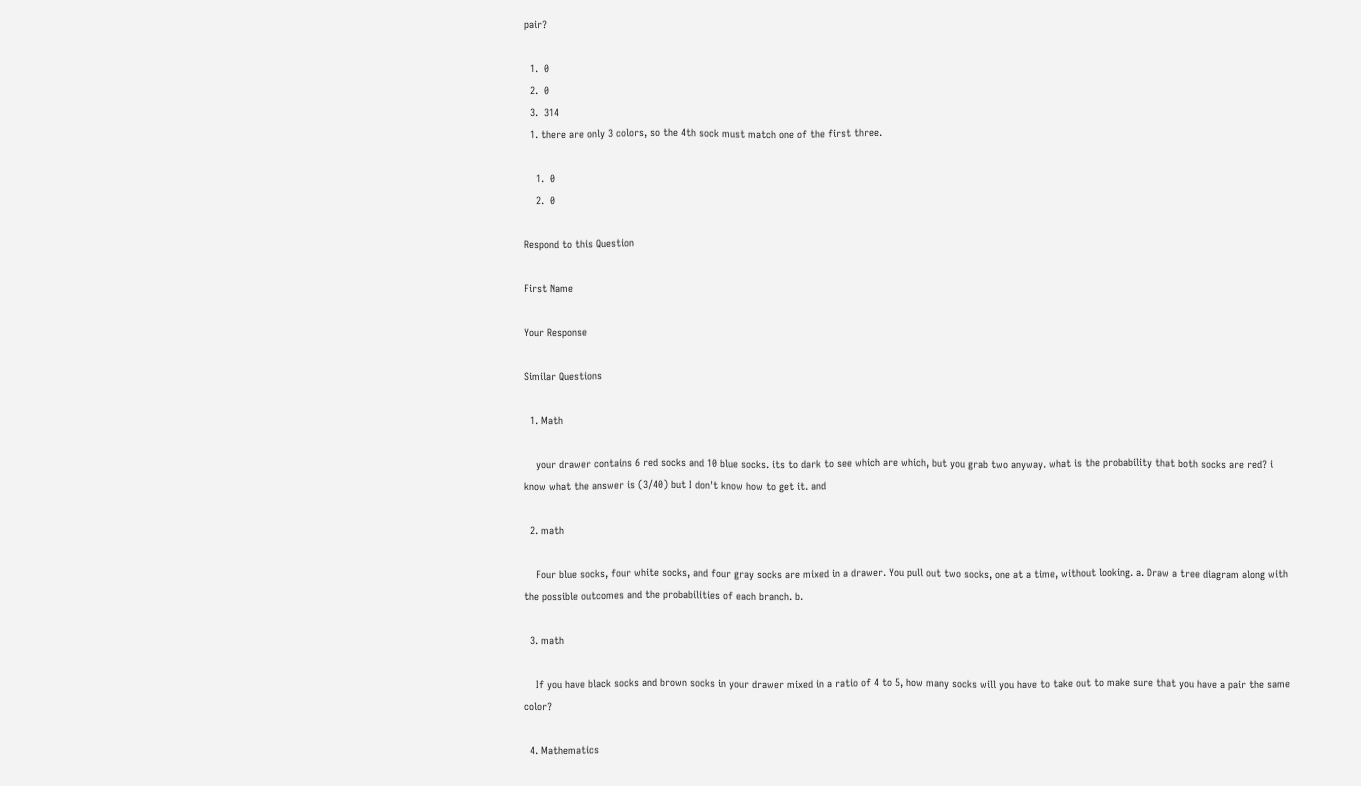pair?

  1.  0
  2.  0
  3.  314
  1. there are only 3 colors, so the 4th sock must match one of the first three.

    1.  0
    2.  0

Respond to this Question

First Name

Your Response

Similar Questions

  1. Math

    your drawer contains 6 red socks and 10 blue socks. its to dark to see which are which, but you grab two anyway. what is the probability that both socks are red? i know what the answer is (3/40) but I don't know how to get it. and

  2. math

    Four blue socks, four white socks, and four gray socks are mixed in a drawer. You pull out two socks, one at a time, without looking. a. Draw a tree diagram along with the possible outcomes and the probabilities of each branch. b.

  3. math

    If you have black socks and brown socks in your drawer mixed in a ratio of 4 to 5, how many socks will you have to take out to make sure that you have a pair the same color?

  4. Mathematics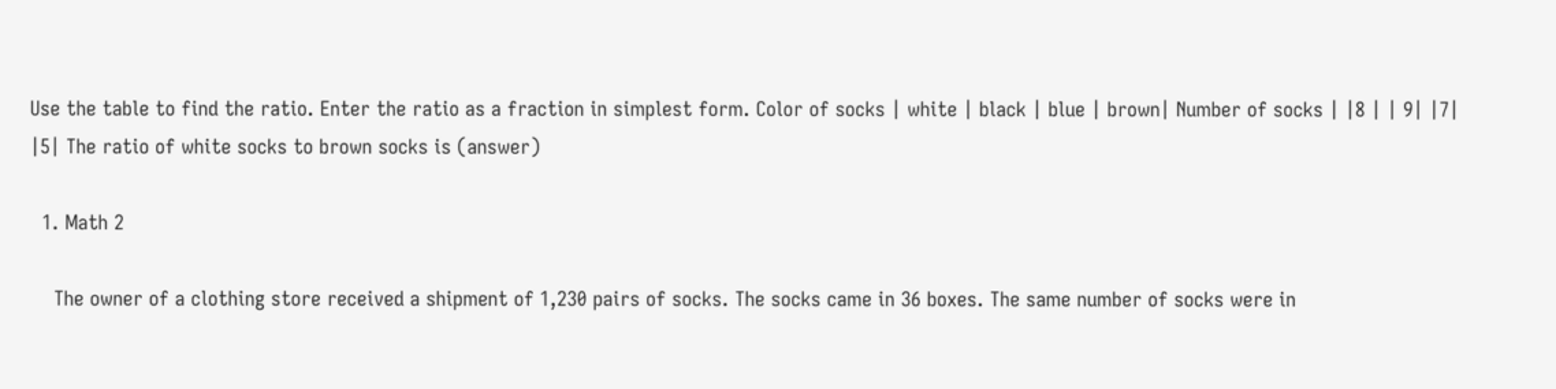Use the table to find the ratio. Enter the ratio as a fraction in simplest form. Color of socks | white | black | blue | brown| Number of socks | |8 | | 9| |7| |5| The ratio of white socks to brown socks is (answer)

  1. Math 2

    The owner of a clothing store received a shipment of 1,230 pairs of socks. The socks came in 36 boxes. The same number of socks were in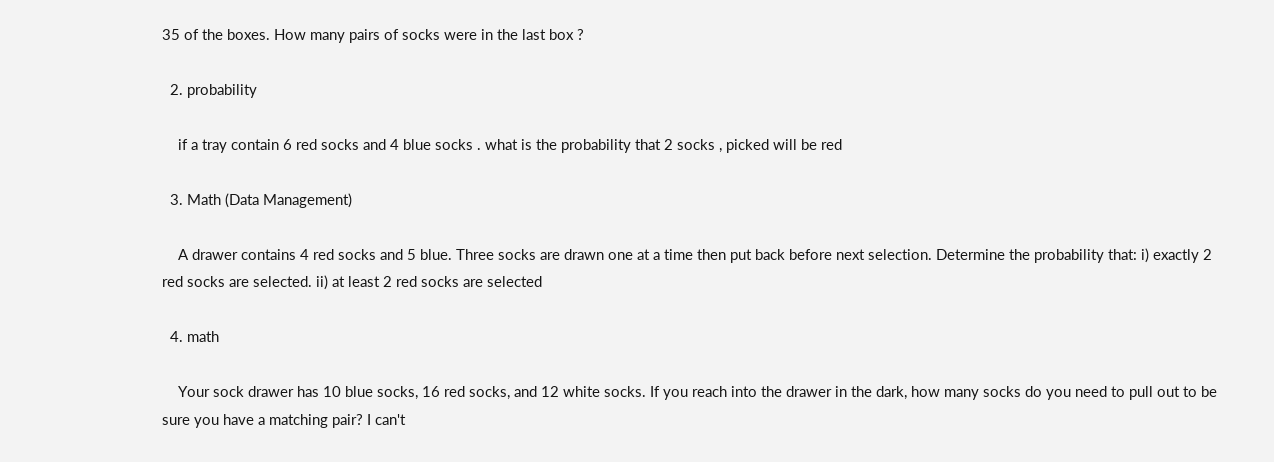35 of the boxes. How many pairs of socks were in the last box ?

  2. probability

    if a tray contain 6 red socks and 4 blue socks . what is the probability that 2 socks , picked will be red

  3. Math (Data Management)

    A drawer contains 4 red socks and 5 blue. Three socks are drawn one at a time then put back before next selection. Determine the probability that: i) exactly 2 red socks are selected. ii) at least 2 red socks are selected

  4. math

    Your sock drawer has 10 blue socks, 16 red socks, and 12 white socks. If you reach into the drawer in the dark, how many socks do you need to pull out to be sure you have a matching pair? I can't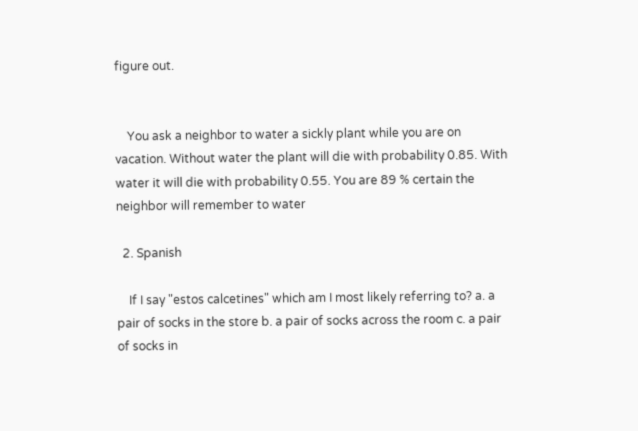figure out.


    You ask a neighbor to water a sickly plant while you are on vacation. Without water the plant will die with probability 0.85. With water it will die with probability 0.55. You are 89 % certain the neighbor will remember to water

  2. Spanish

    If I say "estos calcetines" which am I most likely referring to? a. a pair of socks in the store b. a pair of socks across the room c. a pair of socks in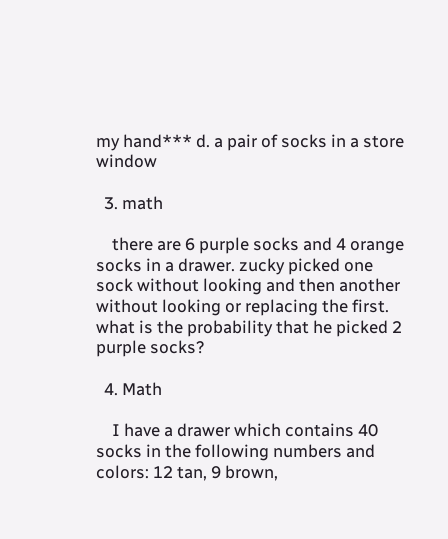my hand*** d. a pair of socks in a store window

  3. math

    there are 6 purple socks and 4 orange socks in a drawer. zucky picked one sock without looking and then another without looking or replacing the first. what is the probability that he picked 2 purple socks?

  4. Math

    I have a drawer which contains 40 socks in the following numbers and colors: 12 tan, 9 brown,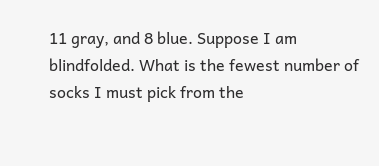11 gray, and 8 blue. Suppose I am blindfolded. What is the fewest number of socks I must pick from the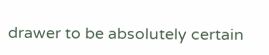drawer to be absolutely certain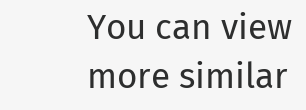You can view more similar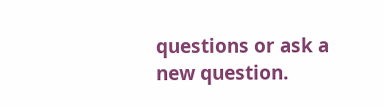questions or ask a new question.